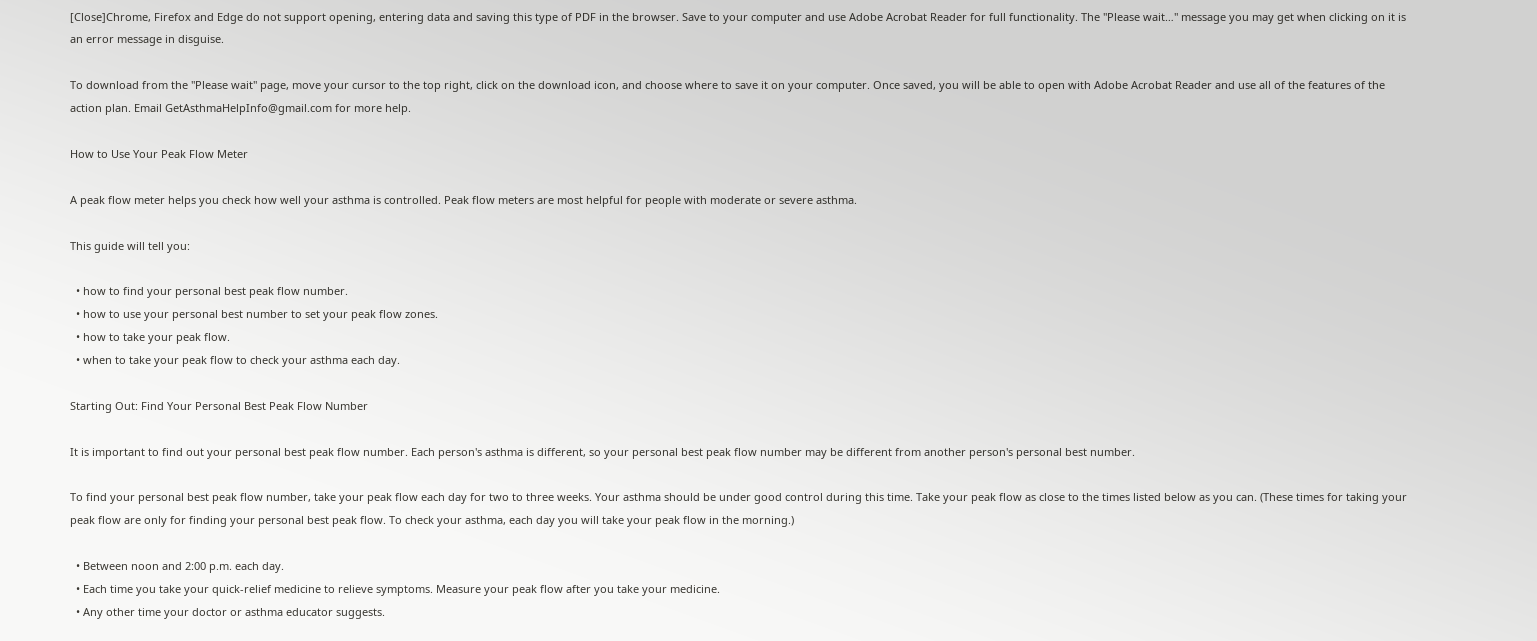[Close]Chrome, Firefox and Edge do not support opening, entering data and saving this type of PDF in the browser. Save to your computer and use Adobe Acrobat Reader for full functionality. The "Please wait…" message you may get when clicking on it is an error message in disguise.

To download from the "Please wait" page, move your cursor to the top right, click on the download icon, and choose where to save it on your computer. Once saved, you will be able to open with Adobe Acrobat Reader and use all of the features of the action plan. Email GetAsthmaHelpInfo@gmail.com for more help.

How to Use Your Peak Flow Meter

A peak flow meter helps you check how well your asthma is controlled. Peak flow meters are most helpful for people with moderate or severe asthma.

This guide will tell you:

  • how to find your personal best peak flow number.
  • how to use your personal best number to set your peak flow zones.
  • how to take your peak flow.
  • when to take your peak flow to check your asthma each day.

Starting Out: Find Your Personal Best Peak Flow Number

It is important to find out your personal best peak flow number. Each person's asthma is different, so your personal best peak flow number may be different from another person's personal best number.

To find your personal best peak flow number, take your peak flow each day for two to three weeks. Your asthma should be under good control during this time. Take your peak flow as close to the times listed below as you can. (These times for taking your peak flow are only for finding your personal best peak flow. To check your asthma, each day you will take your peak flow in the morning.)

  • Between noon and 2:00 p.m. each day.
  • Each time you take your quick-relief medicine to relieve symptoms. Measure your peak flow after you take your medicine.
  • Any other time your doctor or asthma educator suggests.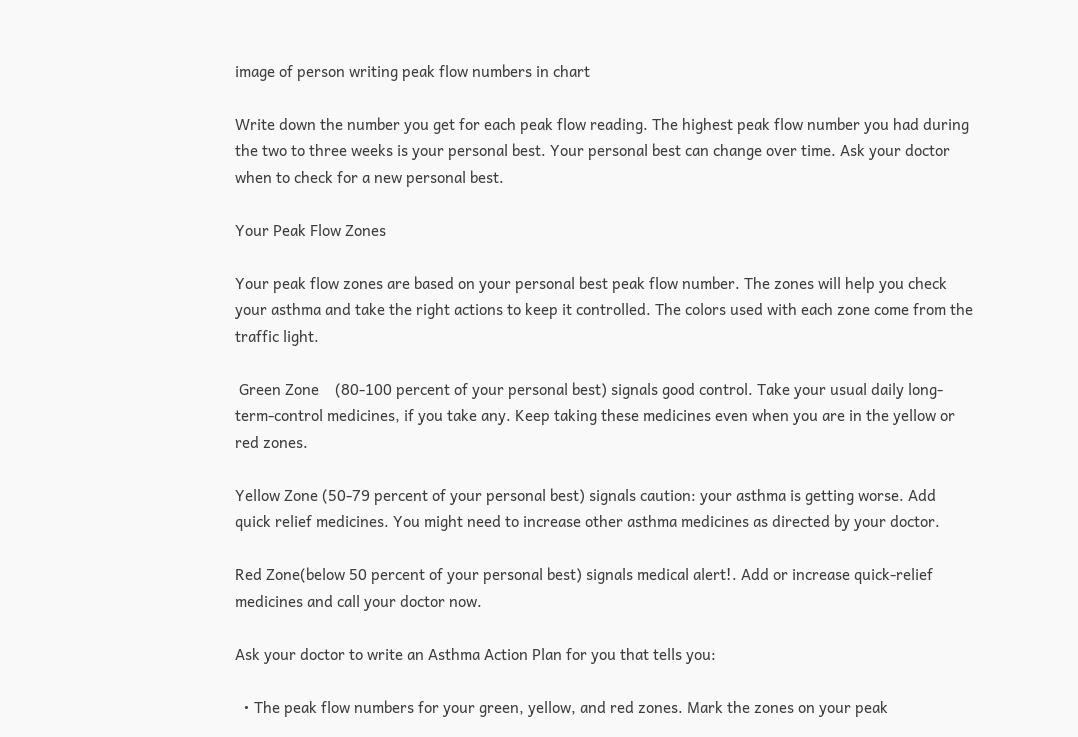image of person writing peak flow numbers in chart

Write down the number you get for each peak flow reading. The highest peak flow number you had during the two to three weeks is your personal best. Your personal best can change over time. Ask your doctor when to check for a new personal best.

Your Peak Flow Zones

Your peak flow zones are based on your personal best peak flow number. The zones will help you check your asthma and take the right actions to keep it controlled. The colors used with each zone come from the traffic light.

 Green Zone    (80-100 percent of your personal best) signals good control. Take your usual daily long-term-control medicines, if you take any. Keep taking these medicines even when you are in the yellow or red zones.

Yellow Zone (50-79 percent of your personal best) signals caution: your asthma is getting worse. Add quick relief medicines. You might need to increase other asthma medicines as directed by your doctor.

Red Zone(below 50 percent of your personal best) signals medical alert!. Add or increase quick-relief medicines and call your doctor now.

Ask your doctor to write an Asthma Action Plan for you that tells you:

  • The peak flow numbers for your green, yellow, and red zones. Mark the zones on your peak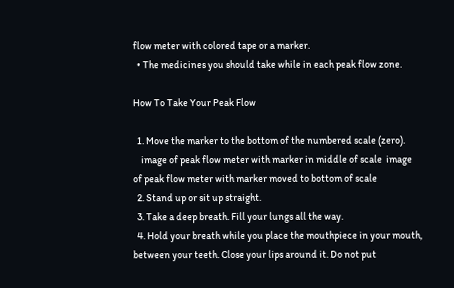flow meter with colored tape or a marker.
  • The medicines you should take while in each peak flow zone.

How To Take Your Peak Flow

  1. Move the marker to the bottom of the numbered scale (zero).
    image of peak flow meter with marker in middle of scale  image of peak flow meter with marker moved to bottom of scale
  2. Stand up or sit up straight.
  3. Take a deep breath. Fill your lungs all the way.
  4. Hold your breath while you place the mouthpiece in your mouth, between your teeth. Close your lips around it. Do not put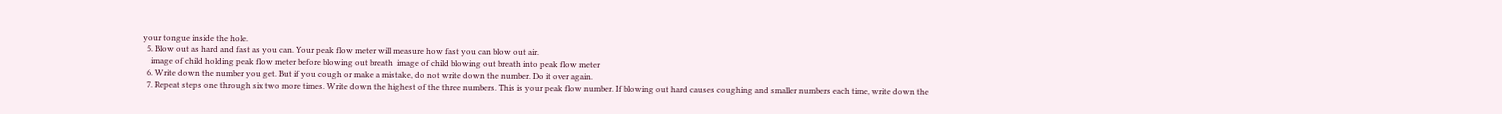your tongue inside the hole.
  5. Blow out as hard and fast as you can. Your peak flow meter will measure how fast you can blow out air.
    image of child holding peak flow meter before blowing out breath  image of child blowing out breath into peak flow meter
  6. Write down the number you get. But if you cough or make a mistake, do not write down the number. Do it over again.
  7. Repeat steps one through six two more times. Write down the highest of the three numbers. This is your peak flow number. If blowing out hard causes coughing and smaller numbers each time, write down the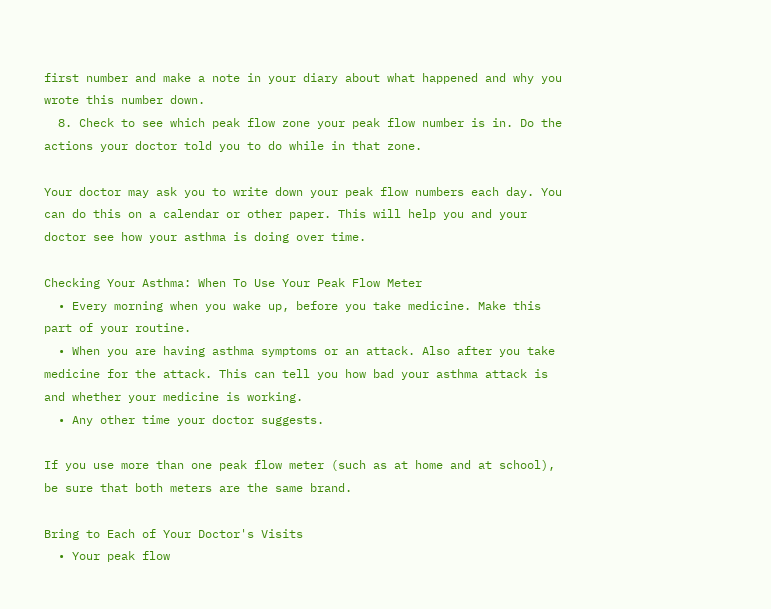first number and make a note in your diary about what happened and why you wrote this number down.
  8. Check to see which peak flow zone your peak flow number is in. Do the actions your doctor told you to do while in that zone.

Your doctor may ask you to write down your peak flow numbers each day. You can do this on a calendar or other paper. This will help you and your doctor see how your asthma is doing over time.

Checking Your Asthma: When To Use Your Peak Flow Meter
  • Every morning when you wake up, before you take medicine. Make this part of your routine.
  • When you are having asthma symptoms or an attack. Also after you take medicine for the attack. This can tell you how bad your asthma attack is and whether your medicine is working.
  • Any other time your doctor suggests.

If you use more than one peak flow meter (such as at home and at school), be sure that both meters are the same brand.

Bring to Each of Your Doctor's Visits
  • Your peak flow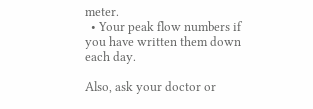meter.
  • Your peak flow numbers if you have written them down each day.

Also, ask your doctor or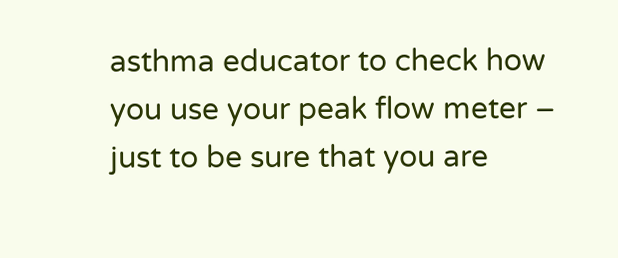asthma educator to check how you use your peak flow meter – just to be sure that you are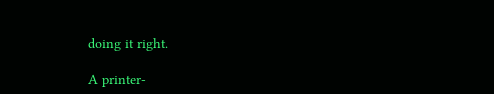doing it right.

A printer-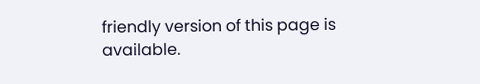friendly version of this page is available.